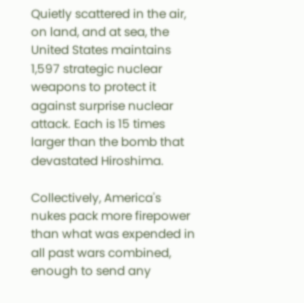Quietly scattered in the air, on land, and at sea, the United States maintains 1,597 strategic nuclear weapons to protect it against surprise nuclear attack. Each is 15 times larger than the bomb that devastated Hiroshima.

Collectively, America's nukes pack more firepower than what was expended in all past wars combined, enough to send any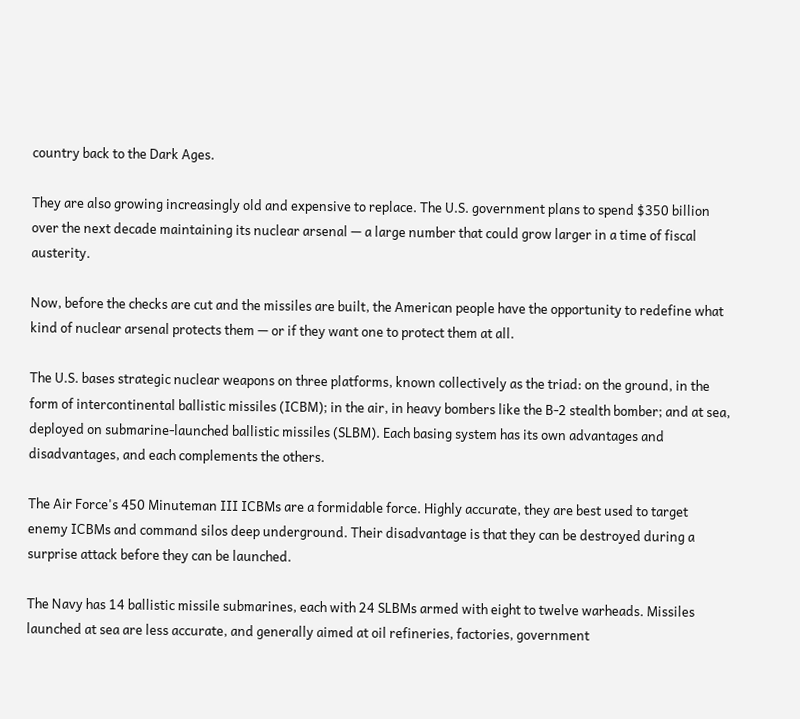country back to the Dark Ages.

They are also growing increasingly old and expensive to replace. The U.S. government plans to spend $350 billion over the next decade maintaining its nuclear arsenal — a large number that could grow larger in a time of fiscal austerity.

Now, before the checks are cut and the missiles are built, the American people have the opportunity to redefine what kind of nuclear arsenal protects them — or if they want one to protect them at all.

The U.S. bases strategic nuclear weapons on three platforms, known collectively as the triad: on the ground, in the form of intercontinental ballistic missiles (ICBM); in the air, in heavy bombers like the B-2 stealth bomber; and at sea, deployed on submarine-launched ballistic missiles (SLBM). Each basing system has its own advantages and disadvantages, and each complements the others.

The Air Force's 450 Minuteman III ICBMs are a formidable force. Highly accurate, they are best used to target enemy ICBMs and command silos deep underground. Their disadvantage is that they can be destroyed during a surprise attack before they can be launched.

The Navy has 14 ballistic missile submarines, each with 24 SLBMs armed with eight to twelve warheads. Missiles launched at sea are less accurate, and generally aimed at oil refineries, factories, government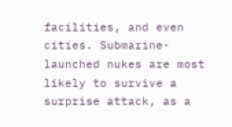facilities, and even cities. Submarine-launched nukes are most likely to survive a surprise attack, as a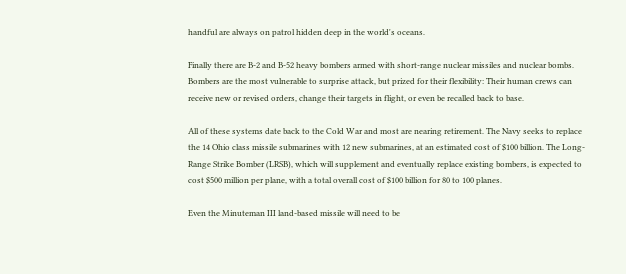handful are always on patrol hidden deep in the world's oceans.

Finally there are B-2 and B-52 heavy bombers armed with short-range nuclear missiles and nuclear bombs. Bombers are the most vulnerable to surprise attack, but prized for their flexibility: Their human crews can receive new or revised orders, change their targets in flight, or even be recalled back to base.

All of these systems date back to the Cold War and most are nearing retirement. The Navy seeks to replace the 14 Ohio class missile submarines with 12 new submarines, at an estimated cost of $100 billion. The Long-Range Strike Bomber (LRSB), which will supplement and eventually replace existing bombers, is expected to cost $500 million per plane, with a total overall cost of $100 billion for 80 to 100 planes.

Even the Minuteman III land-based missile will need to be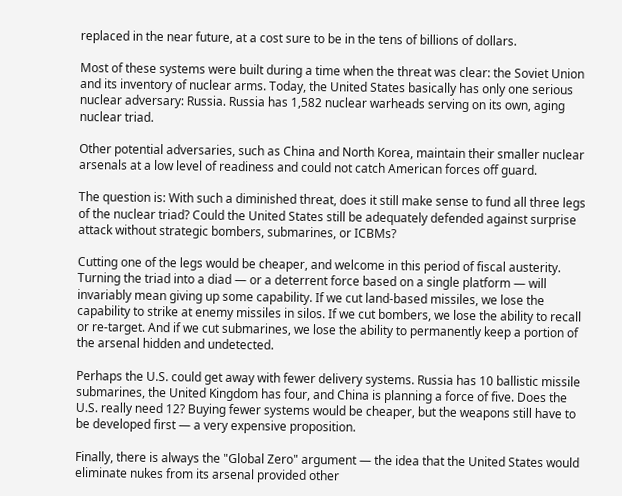replaced in the near future, at a cost sure to be in the tens of billions of dollars.

Most of these systems were built during a time when the threat was clear: the Soviet Union and its inventory of nuclear arms. Today, the United States basically has only one serious nuclear adversary: Russia. Russia has 1,582 nuclear warheads serving on its own, aging nuclear triad.

Other potential adversaries, such as China and North Korea, maintain their smaller nuclear arsenals at a low level of readiness and could not catch American forces off guard.

The question is: With such a diminished threat, does it still make sense to fund all three legs of the nuclear triad? Could the United States still be adequately defended against surprise attack without strategic bombers, submarines, or ICBMs?

Cutting one of the legs would be cheaper, and welcome in this period of fiscal austerity. Turning the triad into a diad — or a deterrent force based on a single platform — will invariably mean giving up some capability. If we cut land-based missiles, we lose the capability to strike at enemy missiles in silos. If we cut bombers, we lose the ability to recall or re-target. And if we cut submarines, we lose the ability to permanently keep a portion of the arsenal hidden and undetected.

Perhaps the U.S. could get away with fewer delivery systems. Russia has 10 ballistic missile submarines, the United Kingdom has four, and China is planning a force of five. Does the U.S. really need 12? Buying fewer systems would be cheaper, but the weapons still have to be developed first — a very expensive proposition.

Finally, there is always the "Global Zero" argument — the idea that the United States would eliminate nukes from its arsenal provided other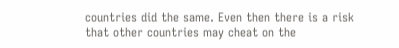countries did the same. Even then there is a risk that other countries may cheat on the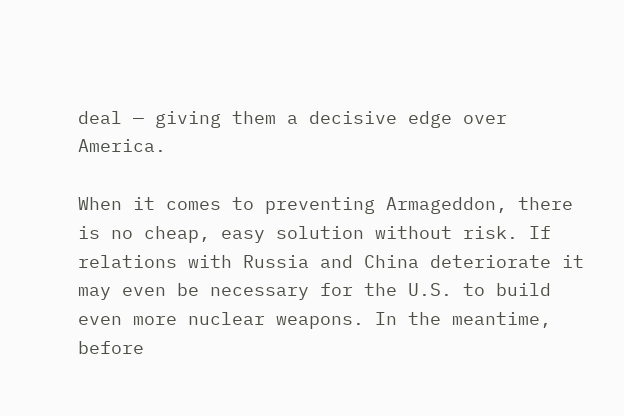deal — giving them a decisive edge over America.

When it comes to preventing Armageddon, there is no cheap, easy solution without risk. If relations with Russia and China deteriorate it may even be necessary for the U.S. to build even more nuclear weapons. In the meantime, before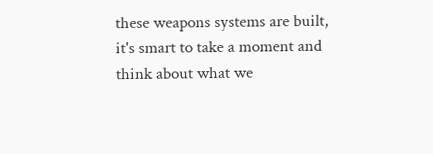these weapons systems are built, it's smart to take a moment and think about what we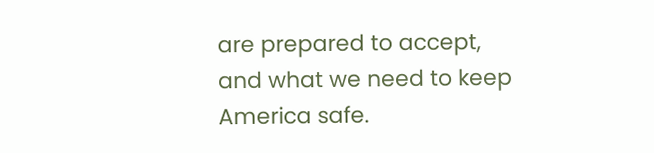are prepared to accept, and what we need to keep America safe.